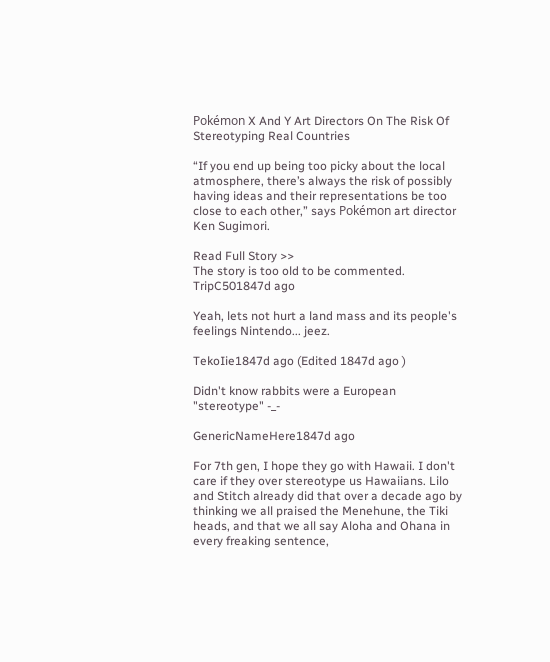Pokémon X And Y Art Directors On The Risk Of Stereotyping Real Countries

“If you end up being too picky about the local atmosphere, there’s always the risk of possibly having ideas and their representations be too close to each other,” says Pokémon art director Ken Sugimori.

Read Full Story >>
The story is too old to be commented.
TripC501847d ago

Yeah, lets not hurt a land mass and its people's feelings Nintendo... jeez.

TekoIie1847d ago (Edited 1847d ago )

Didn't know rabbits were a European "stereotype" -_-

GenericNameHere1847d ago

For 7th gen, I hope they go with Hawaii. I don't care if they over stereotype us Hawaiians. Lilo and Stitch already did that over a decade ago by thinking we all praised the Menehune, the Tiki heads, and that we all say Aloha and Ohana in every freaking sentence,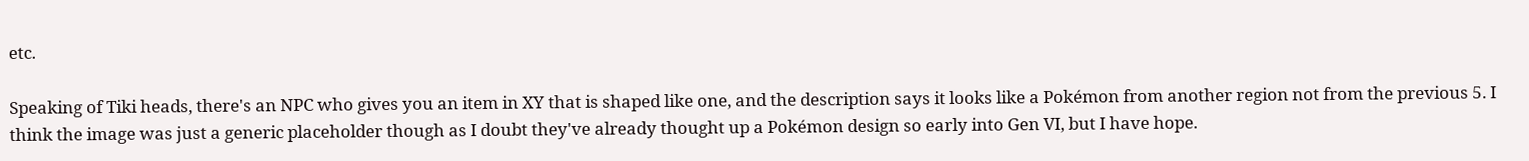etc.

Speaking of Tiki heads, there's an NPC who gives you an item in XY that is shaped like one, and the description says it looks like a Pokémon from another region not from the previous 5. I think the image was just a generic placeholder though as I doubt they've already thought up a Pokémon design so early into Gen VI, but I have hope.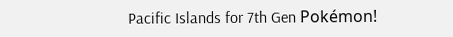Pacific Islands for 7th Gen Pokémon!